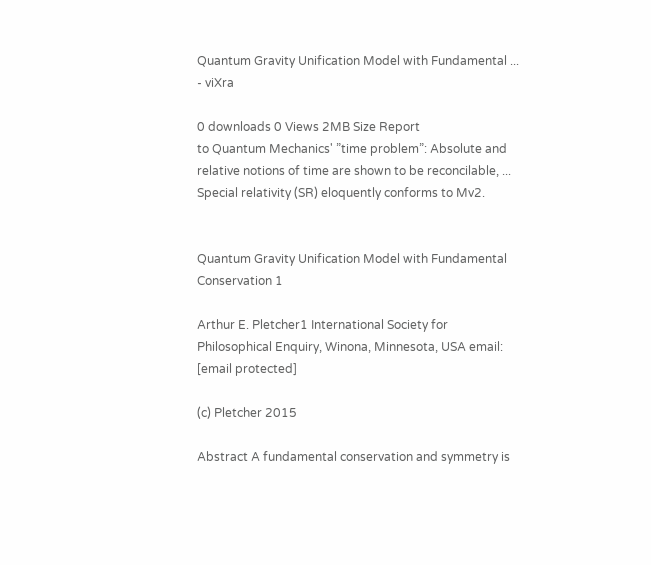Quantum Gravity Unification Model with Fundamental ... - viXra

0 downloads 0 Views 2MB Size Report
to Quantum Mechanics' ”time problem”: Absolute and relative notions of time are shown to be reconcilable, ... Special relativity (SR) eloquently conforms to Mv2.


Quantum Gravity Unification Model with Fundamental Conservation 1

Arthur E. Pletcher1 International Society for Philosophical Enquiry, Winona, Minnesota, USA email: [email protected]

(c) Pletcher 2015

Abstract A fundamental conservation and symmetry is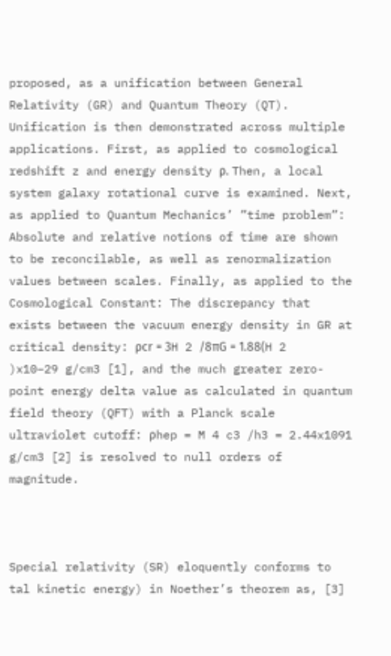proposed, as a unification between General Relativity (GR) and Quantum Theory (QT). Unification is then demonstrated across multiple applications. First, as applied to cosmological redshift z and energy density ρ. Then, a local system galaxy rotational curve is examined. Next, as applied to Quantum Mechanics’ ”time problem”: Absolute and relative notions of time are shown to be reconcilable, as well as renormalization values between scales. Finally, as applied to the Cosmological Constant: The discrepancy that exists between the vacuum energy density in GR at critical density: ρcr = 3H 2 /8πG = 1.88(H 2 )x10−29 g/cm3 [1], and the much greater zero-point energy delta value as calculated in quantum field theory (QFT) with a Planck scale ultraviolet cutoff: ρhep = M 4 c3 /h3 = 2.44x1091 g/cm3 [2] is resolved to null orders of magnitude.



Special relativity (SR) eloquently conforms to tal kinetic energy) in Noether’s theorem as, [3]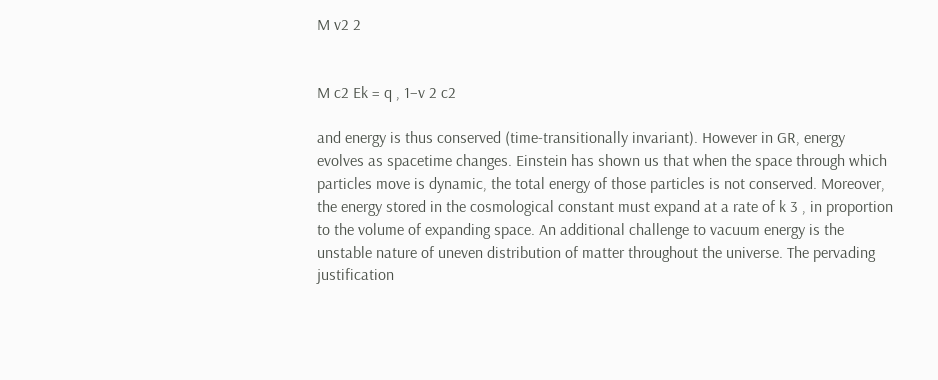M v2 2


M c2 Ek = q , 1−v 2 c2

and energy is thus conserved (time-transitionally invariant). However in GR, energy evolves as spacetime changes. Einstein has shown us that when the space through which particles move is dynamic, the total energy of those particles is not conserved. Moreover, the energy stored in the cosmological constant must expand at a rate of k 3 , in proportion to the volume of expanding space. An additional challenge to vacuum energy is the unstable nature of uneven distribution of matter throughout the universe. The pervading justification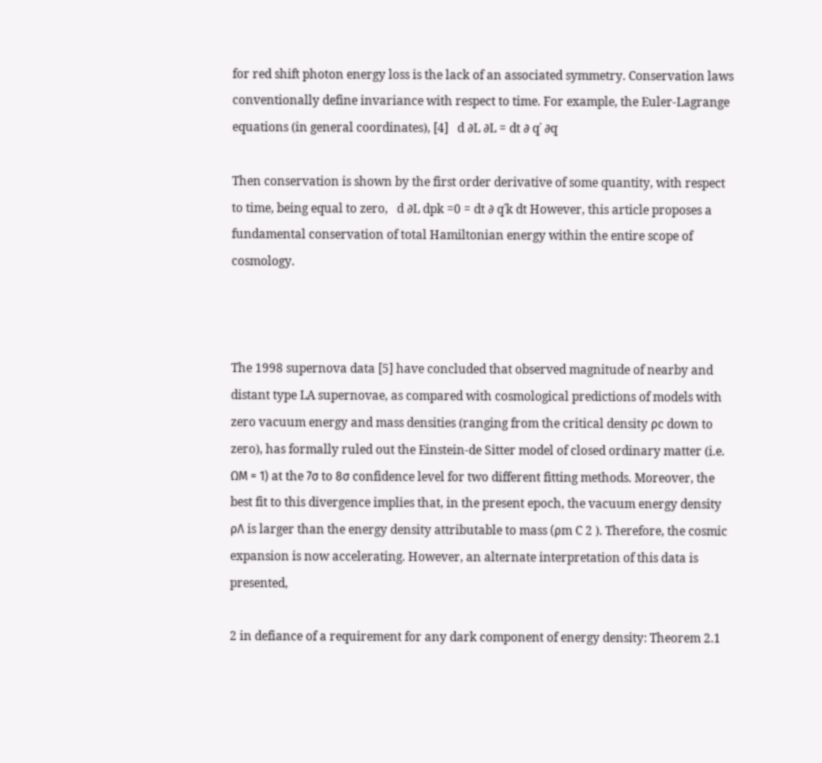for red shift photon energy loss is the lack of an associated symmetry. Conservation laws conventionally define invariance with respect to time. For example, the Euler-Lagrange equations (in general coordinates), [4]   d ∂L ∂L = dt ∂ q˙ ∂q

Then conservation is shown by the first order derivative of some quantity, with respect to time, being equal to zero,   d ∂L dpk =0 = dt ∂ q˙k dt However, this article proposes a fundamental conservation of total Hamiltonian energy within the entire scope of cosmology.



The 1998 supernova data [5] have concluded that observed magnitude of nearby and distant type LA supernovae, as compared with cosmological predictions of models with zero vacuum energy and mass densities (ranging from the critical density ρc down to zero), has formally ruled out the Einstein-de Sitter model of closed ordinary matter (i.e. ΩM = 1) at the 7σ to 8σ confidence level for two different fitting methods. Moreover, the best fit to this divergence implies that, in the present epoch, the vacuum energy density ρΛ is larger than the energy density attributable to mass (ρm C 2 ). Therefore, the cosmic expansion is now accelerating. However, an alternate interpretation of this data is presented,

2 in defiance of a requirement for any dark component of energy density: Theorem 2.1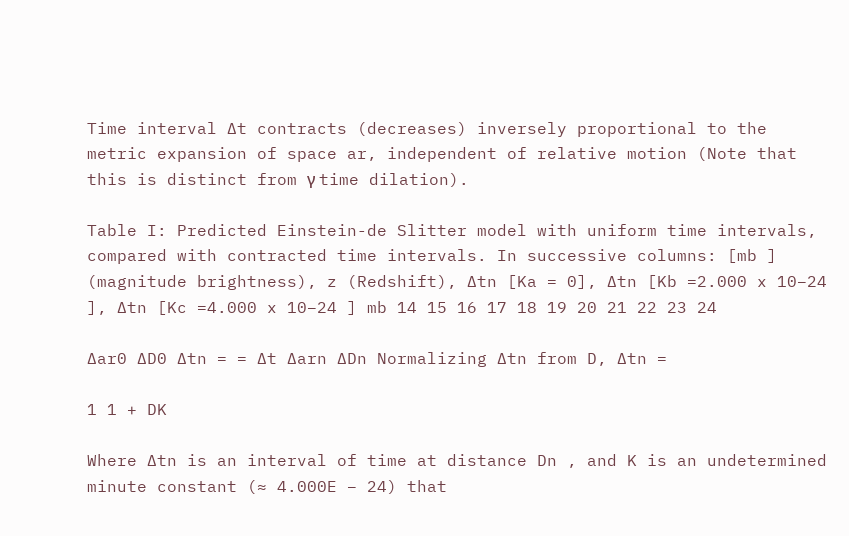Time interval ∆t contracts (decreases) inversely proportional to the metric expansion of space ar, independent of relative motion (Note that this is distinct from γ time dilation).

Table I: Predicted Einstein-de Slitter model with uniform time intervals, compared with contracted time intervals. In successive columns: [mb ] (magnitude brightness), z (Redshift), ∆tn [Ka = 0], ∆tn [Kb =2.000 x 10−24 ], ∆tn [Kc =4.000 x 10−24 ] mb 14 15 16 17 18 19 20 21 22 23 24

∆ar0 ∆D0 ∆tn = = ∆t ∆arn ∆Dn Normalizing ∆tn from D, ∆tn =

1 1 + DK

Where ∆tn is an interval of time at distance Dn , and K is an undetermined minute constant (≈ 4.000E − 24) that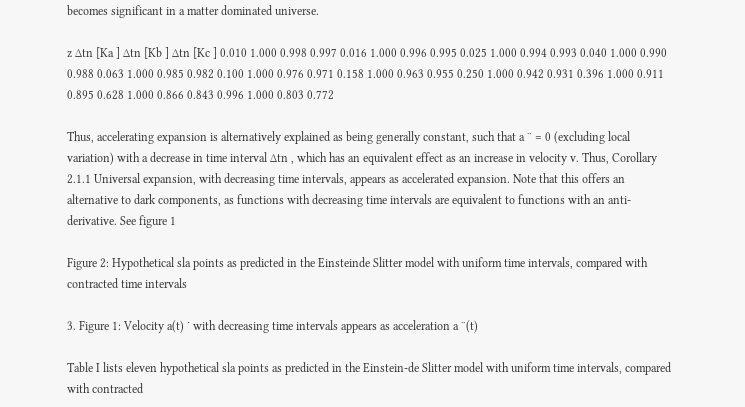becomes significant in a matter dominated universe.

z ∆tn [Ka ] ∆tn [Kb ] ∆tn [Kc ] 0.010 1.000 0.998 0.997 0.016 1.000 0.996 0.995 0.025 1.000 0.994 0.993 0.040 1.000 0.990 0.988 0.063 1.000 0.985 0.982 0.100 1.000 0.976 0.971 0.158 1.000 0.963 0.955 0.250 1.000 0.942 0.931 0.396 1.000 0.911 0.895 0.628 1.000 0.866 0.843 0.996 1.000 0.803 0.772

Thus, accelerating expansion is alternatively explained as being generally constant, such that a ¨ = 0 (excluding local variation) with a decrease in time interval ∆tn , which has an equivalent effect as an increase in velocity v. Thus, Corollary 2.1.1 Universal expansion, with decreasing time intervals, appears as accelerated expansion. Note that this offers an alternative to dark components, as functions with decreasing time intervals are equivalent to functions with an anti-derivative. See figure 1

Figure 2: Hypothetical sla points as predicted in the Einsteinde Slitter model with uniform time intervals, compared with contracted time intervals

3. Figure 1: Velocity a(t) ˙ with decreasing time intervals appears as acceleration a ¨(t)

Table I lists eleven hypothetical sla points as predicted in the Einstein-de Slitter model with uniform time intervals, compared with contracted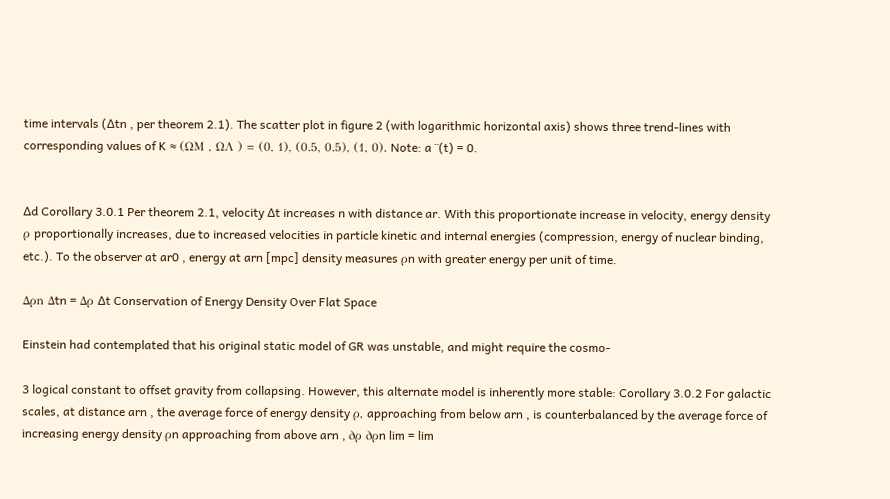time intervals (∆tn , per theorem 2.1). The scatter plot in figure 2 (with logarithmic horizontal axis) shows three trend-lines with corresponding values of K ≈ (ΩM , ΩΛ ) = (0, 1), (0.5, 0.5), (1, 0). Note: a ¨(t) = 0.


∆d Corollary 3.0.1 Per theorem 2.1, velocity ∆t increases n with distance ar. With this proportionate increase in velocity, energy density ρ proportionally increases, due to increased velocities in particle kinetic and internal energies (compression, energy of nuclear binding, etc.). To the observer at ar0 , energy at arn [mpc] density measures ρn with greater energy per unit of time.

∆ρn ∆tn = ∆ρ ∆t Conservation of Energy Density Over Flat Space

Einstein had contemplated that his original static model of GR was unstable, and might require the cosmo-

3 logical constant to offset gravity from collapsing. However, this alternate model is inherently more stable: Corollary 3.0.2 For galactic scales, at distance arn , the average force of energy density ρ, approaching from below arn , is counterbalanced by the average force of increasing energy density ρn approaching from above arn , ∂ρ ∂ρn lim = lim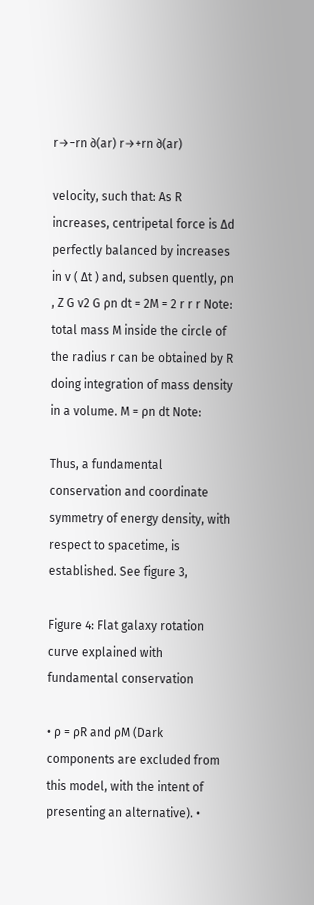r→−rn ∂(ar) r→+rn ∂(ar)

velocity, such that: As R increases, centripetal force is ∆d perfectly balanced by increases in v ( ∆t ) and, subsen quently, ρn , Z G v2 G ρn dt = 2M = 2 r r r Note: total mass M inside the circle of the radius r can be obtained by R doing integration of mass density in a volume. M = ρn dt Note:

Thus, a fundamental conservation and coordinate symmetry of energy density, with respect to spacetime, is established. See figure 3,

Figure 4: Flat galaxy rotation curve explained with fundamental conservation

• ρ = ρR and ρM (Dark components are excluded from this model, with the intent of presenting an alternative). •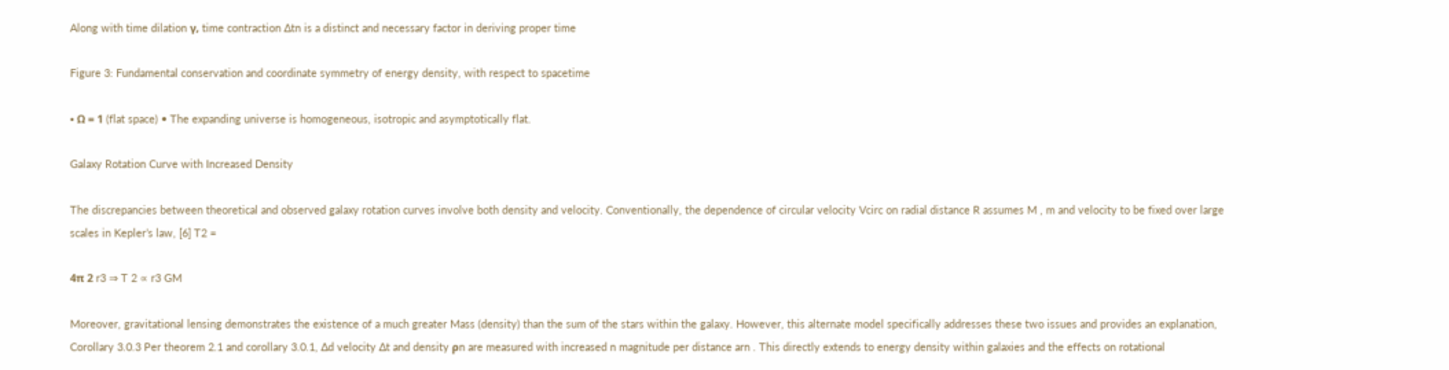Along with time dilation γ, time contraction ∆tn is a distinct and necessary factor in deriving proper time

Figure 3: Fundamental conservation and coordinate symmetry of energy density, with respect to spacetime

• Ω = 1 (flat space) • The expanding universe is homogeneous, isotropic and asymptotically flat.

Galaxy Rotation Curve with Increased Density

The discrepancies between theoretical and observed galaxy rotation curves involve both density and velocity. Conventionally, the dependence of circular velocity Vcirc on radial distance R assumes M , m and velocity to be fixed over large scales in Kepler’s law, [6] T2 =

4π 2 r3 ⇒ T 2 ∝ r3 GM

Moreover, gravitational lensing demonstrates the existence of a much greater Mass (density) than the sum of the stars within the galaxy. However, this alternate model specifically addresses these two issues and provides an explanation, Corollary 3.0.3 Per theorem 2.1 and corollary 3.0.1, ∆d velocity ∆t and density ρn are measured with increased n magnitude per distance arn . This directly extends to energy density within galaxies and the effects on rotational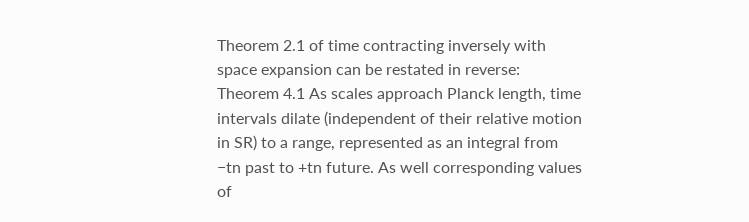Theorem 2.1 of time contracting inversely with space expansion can be restated in reverse: Theorem 4.1 As scales approach Planck length, time intervals dilate (independent of their relative motion in SR) to a range, represented as an integral from −tn past to +tn future. As well corresponding values of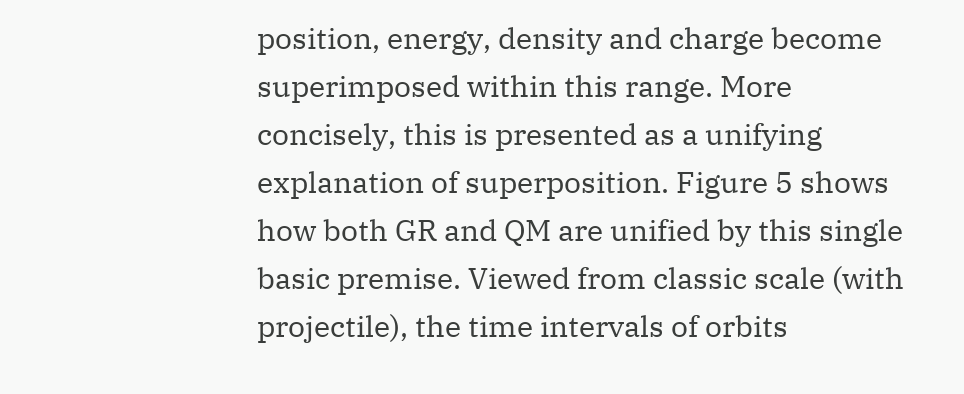position, energy, density and charge become superimposed within this range. More concisely, this is presented as a unifying explanation of superposition. Figure 5 shows how both GR and QM are unified by this single basic premise. Viewed from classic scale (with projectile), the time intervals of orbits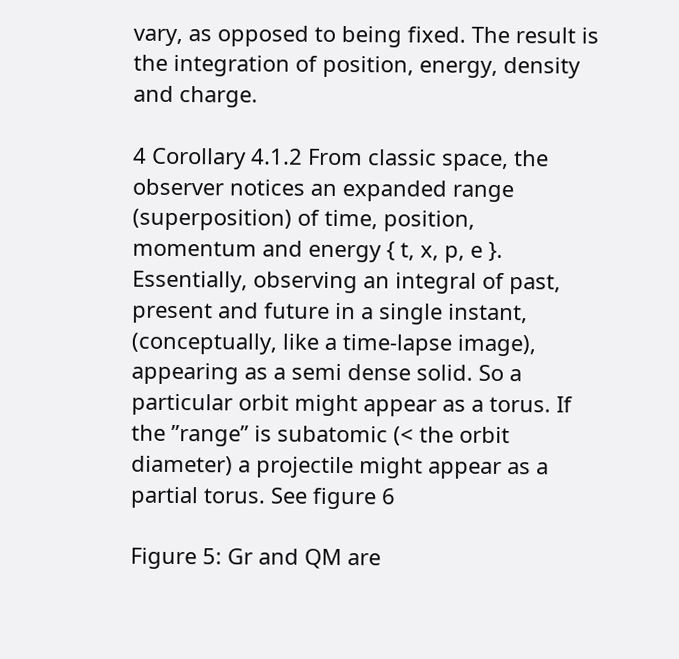vary, as opposed to being fixed. The result is the integration of position, energy, density and charge.

4 Corollary 4.1.2 From classic space, the observer notices an expanded range (superposition) of time, position, momentum and energy { t, x, p, e }. Essentially, observing an integral of past, present and future in a single instant, (conceptually, like a time-lapse image), appearing as a semi dense solid. So a particular orbit might appear as a torus. If the ”range” is subatomic (< the orbit diameter) a projectile might appear as a partial torus. See figure 6

Figure 5: Gr and QM are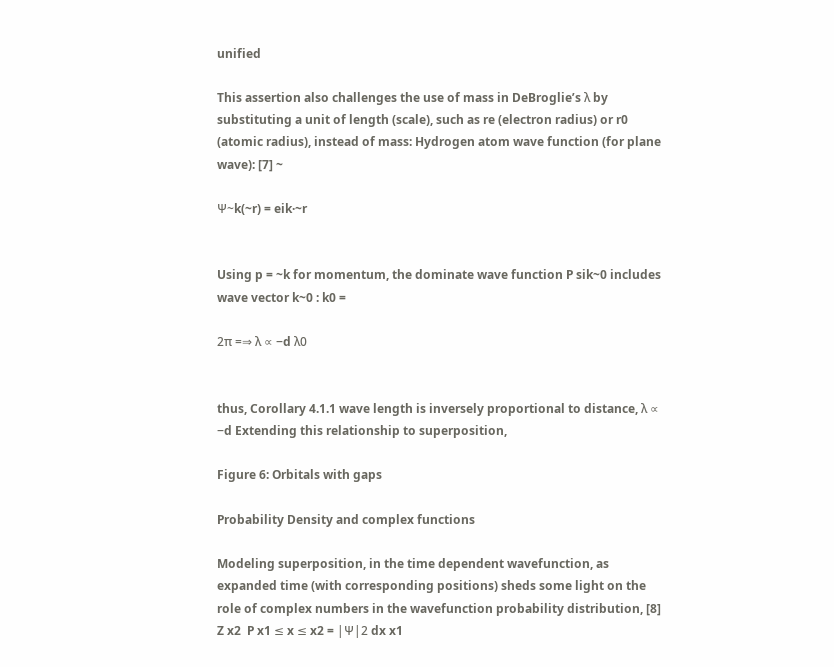unified

This assertion also challenges the use of mass in DeBroglie’s λ by substituting a unit of length (scale), such as re (electron radius) or r0 (atomic radius), instead of mass: Hydrogen atom wave function (for plane wave): [7] ~

Ψ~k(~r) = eik·~r


Using p = ~k for momentum, the dominate wave function P sik~0 includes wave vector k~0 : k0 =

2π =⇒ λ ∝ −d λ0


thus, Corollary 4.1.1 wave length is inversely proportional to distance, λ ∝ −d Extending this relationship to superposition,

Figure 6: Orbitals with gaps

Probability Density and complex functions

Modeling superposition, in the time dependent wavefunction, as expanded time (with corresponding positions) sheds some light on the role of complex numbers in the wavefunction probability distribution, [8] Z x2  P x1 ≤ x ≤ x2 = |Ψ|2 dx x1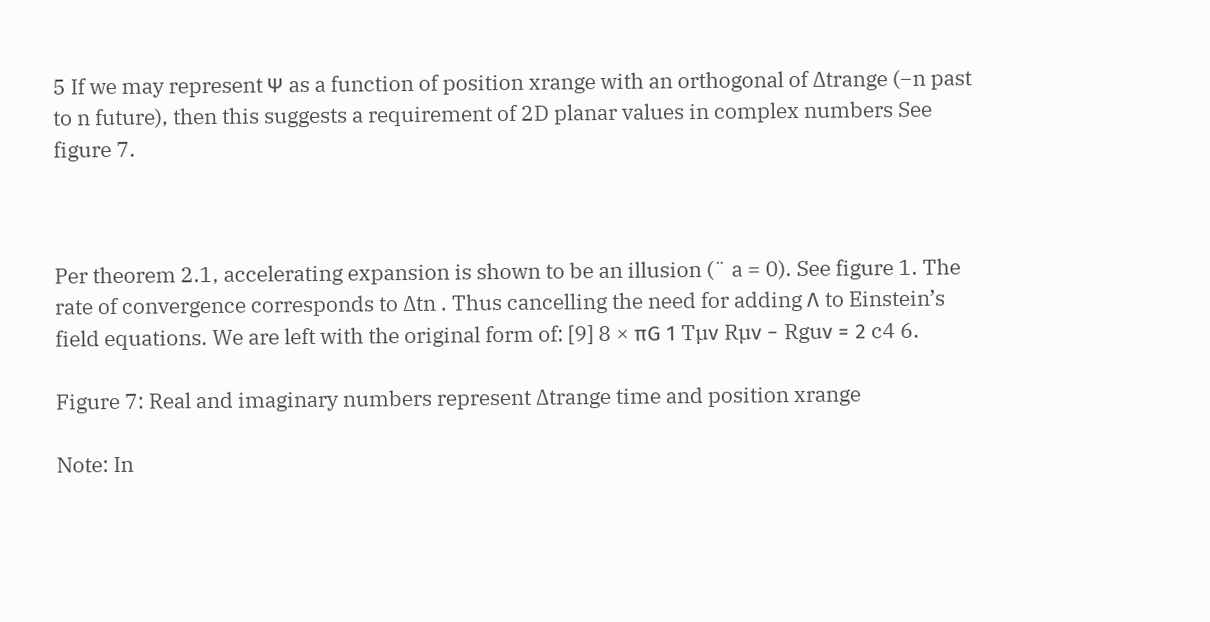5 If we may represent Ψ as a function of position xrange with an orthogonal of ∆trange (−n past to n future), then this suggests a requirement of 2D planar values in complex numbers See figure 7.



Per theorem 2.1, accelerating expansion is shown to be an illusion (¨ a = 0). See figure 1. The rate of convergence corresponds to ∆tn . Thus cancelling the need for adding Λ to Einstein’s field equations. We are left with the original form of: [9] 8 × πG 1 Tµν Rµν − Rguν = 2 c4 6.

Figure 7: Real and imaginary numbers represent ∆trange time and position xrange

Note: In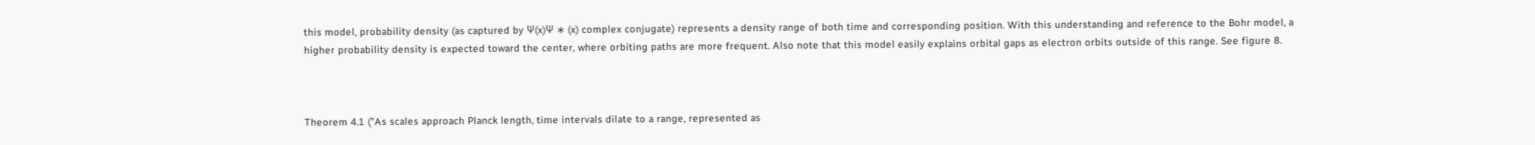this model, probability density (as captured by Ψ(x)Ψ ∗ (x) complex conjugate) represents a density range of both time and corresponding position. With this understanding and reference to the Bohr model, a higher probability density is expected toward the center, where orbiting paths are more frequent. Also note that this model easily explains orbital gaps as electron orbits outside of this range. See figure 8.



Theorem 4.1 (”As scales approach Planck length, time intervals dilate to a range, represented as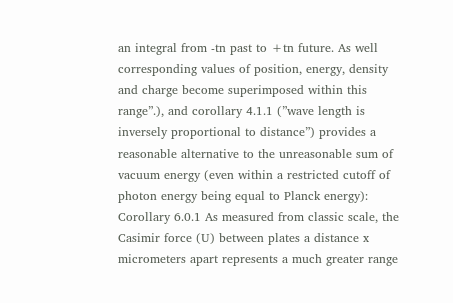an integral from -tn past to +tn future. As well corresponding values of position, energy, density and charge become superimposed within this range”.), and corollary 4.1.1 (”wave length is inversely proportional to distance”) provides a reasonable alternative to the unreasonable sum of vacuum energy (even within a restricted cutoff of photon energy being equal to Planck energy): Corollary 6.0.1 As measured from classic scale, the Casimir force (U) between plates a distance x micrometers apart represents a much greater range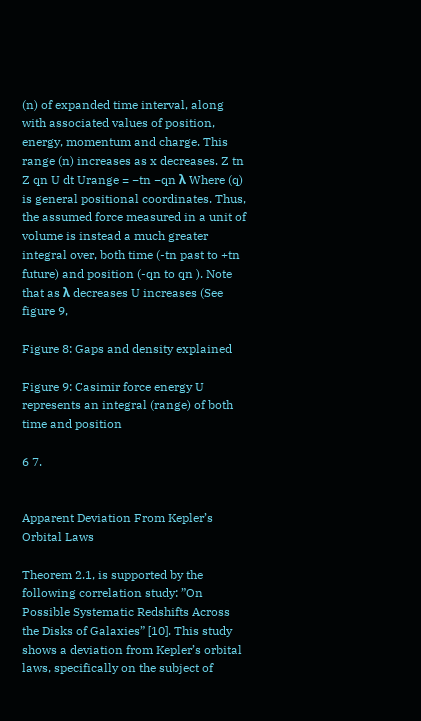(n) of expanded time interval, along with associated values of position, energy, momentum and charge. This range (n) increases as x decreases. Z tn Z qn U dt Urange = −tn −qn λ Where (q) is general positional coordinates. Thus, the assumed force measured in a unit of volume is instead a much greater integral over, both time (-tn past to +tn future) and position (-qn to qn ). Note that as λ decreases U increases (See figure 9,

Figure 8: Gaps and density explained

Figure 9: Casimir force energy U represents an integral (range) of both time and position

6 7.


Apparent Deviation From Kepler’s Orbital Laws

Theorem 2.1, is supported by the following correlation study: ”On Possible Systematic Redshifts Across the Disks of Galaxies” [10]. This study shows a deviation from Kepler’s orbital laws, specifically on the subject of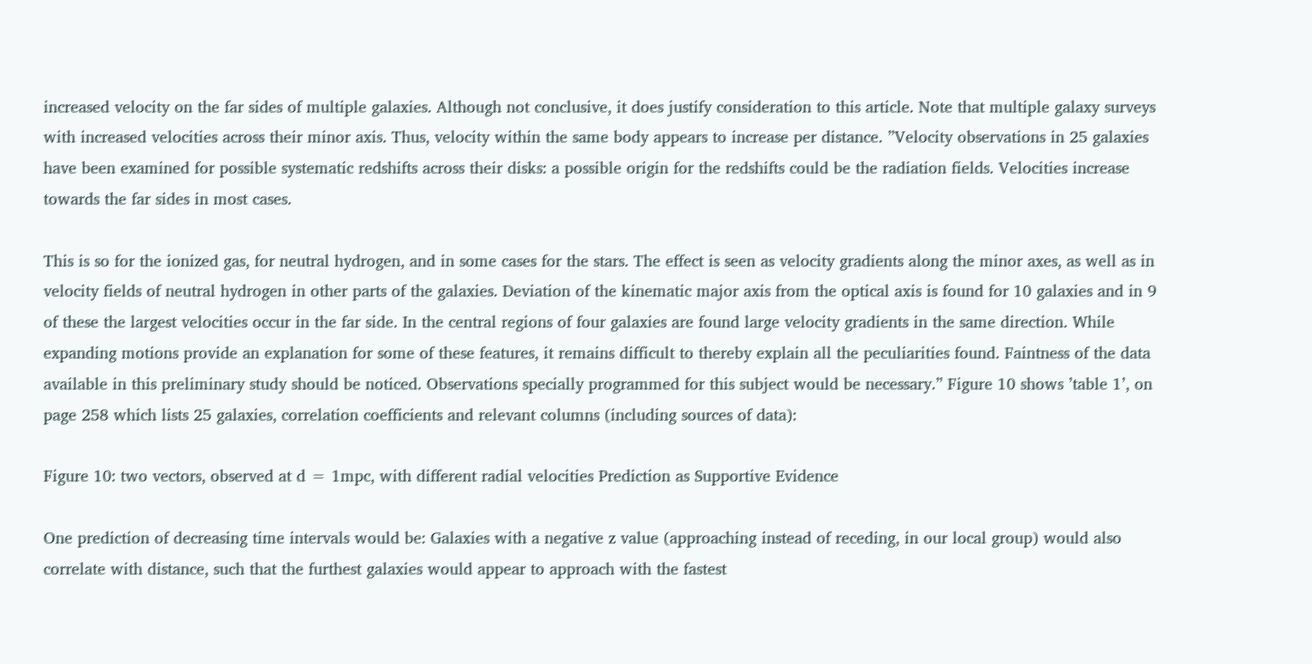increased velocity on the far sides of multiple galaxies. Although not conclusive, it does justify consideration to this article. Note that multiple galaxy surveys with increased velocities across their minor axis. Thus, velocity within the same body appears to increase per distance. ”Velocity observations in 25 galaxies have been examined for possible systematic redshifts across their disks: a possible origin for the redshifts could be the radiation fields. Velocities increase towards the far sides in most cases.

This is so for the ionized gas, for neutral hydrogen, and in some cases for the stars. The effect is seen as velocity gradients along the minor axes, as well as in velocity fields of neutral hydrogen in other parts of the galaxies. Deviation of the kinematic major axis from the optical axis is found for 10 galaxies and in 9 of these the largest velocities occur in the far side. In the central regions of four galaxies are found large velocity gradients in the same direction. While expanding motions provide an explanation for some of these features, it remains difficult to thereby explain all the peculiarities found. Faintness of the data available in this preliminary study should be noticed. Observations specially programmed for this subject would be necessary.” Figure 10 shows ’table 1’, on page 258 which lists 25 galaxies, correlation coefficients and relevant columns (including sources of data):

Figure 10: two vectors, observed at d = 1mpc, with different radial velocities Prediction as Supportive Evidence

One prediction of decreasing time intervals would be: Galaxies with a negative z value (approaching instead of receding, in our local group) would also correlate with distance, such that the furthest galaxies would appear to approach with the fastest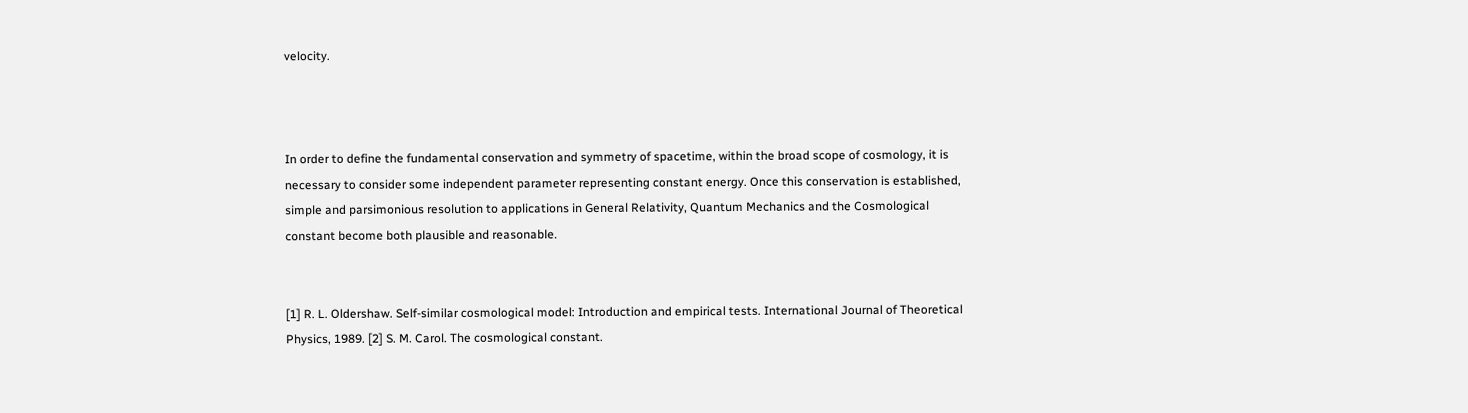velocity.



In order to define the fundamental conservation and symmetry of spacetime, within the broad scope of cosmology, it is necessary to consider some independent parameter representing constant energy. Once this conservation is established, simple and parsimonious resolution to applications in General Relativity, Quantum Mechanics and the Cosmological constant become both plausible and reasonable.


[1] R. L. Oldershaw. Self-similar cosmological model: Introduction and empirical tests. International Journal of Theoretical Physics, 1989. [2] S. M. Carol. The cosmological constant.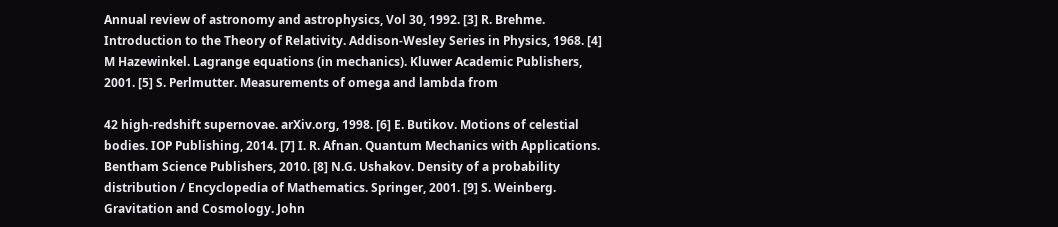Annual review of astronomy and astrophysics, Vol 30, 1992. [3] R. Brehme. Introduction to the Theory of Relativity. Addison-Wesley Series in Physics, 1968. [4] M Hazewinkel. Lagrange equations (in mechanics). Kluwer Academic Publishers, 2001. [5] S. Perlmutter. Measurements of omega and lambda from

42 high-redshift supernovae. arXiv.org, 1998. [6] E. Butikov. Motions of celestial bodies. IOP Publishing, 2014. [7] I. R. Afnan. Quantum Mechanics with Applications. Bentham Science Publishers, 2010. [8] N.G. Ushakov. Density of a probability distribution / Encyclopedia of Mathematics. Springer, 2001. [9] S. Weinberg. Gravitation and Cosmology. John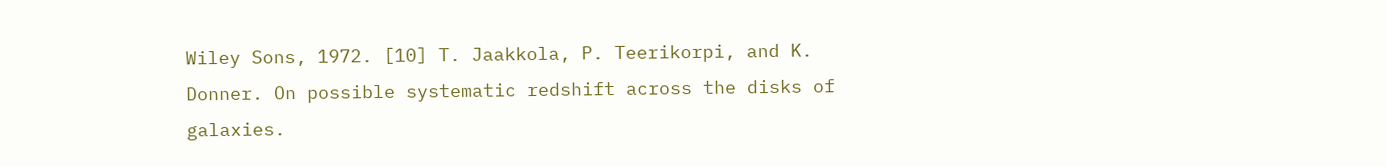Wiley Sons, 1972. [10] T. Jaakkola, P. Teerikorpi, and K. Donner. On possible systematic redshift across the disks of galaxies.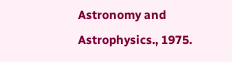Astronomy and Astrophysics., 1975.